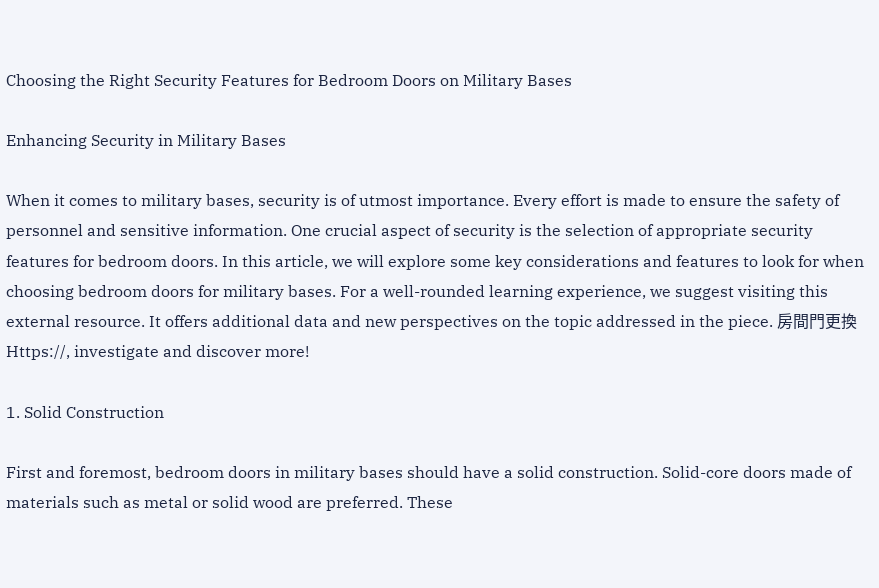Choosing the Right Security Features for Bedroom Doors on Military Bases

Enhancing Security in Military Bases

When it comes to military bases, security is of utmost importance. Every effort is made to ensure the safety of personnel and sensitive information. One crucial aspect of security is the selection of appropriate security features for bedroom doors. In this article, we will explore some key considerations and features to look for when choosing bedroom doors for military bases. For a well-rounded learning experience, we suggest visiting this external resource. It offers additional data and new perspectives on the topic addressed in the piece. 房間門更換 Https://, investigate and discover more!

1. Solid Construction

First and foremost, bedroom doors in military bases should have a solid construction. Solid-core doors made of materials such as metal or solid wood are preferred. These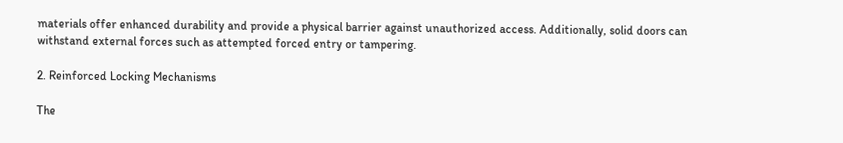materials offer enhanced durability and provide a physical barrier against unauthorized access. Additionally, solid doors can withstand external forces such as attempted forced entry or tampering.

2. Reinforced Locking Mechanisms

The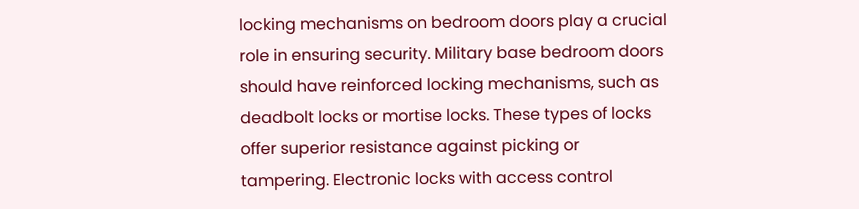locking mechanisms on bedroom doors play a crucial role in ensuring security. Military base bedroom doors should have reinforced locking mechanisms, such as deadbolt locks or mortise locks. These types of locks offer superior resistance against picking or tampering. Electronic locks with access control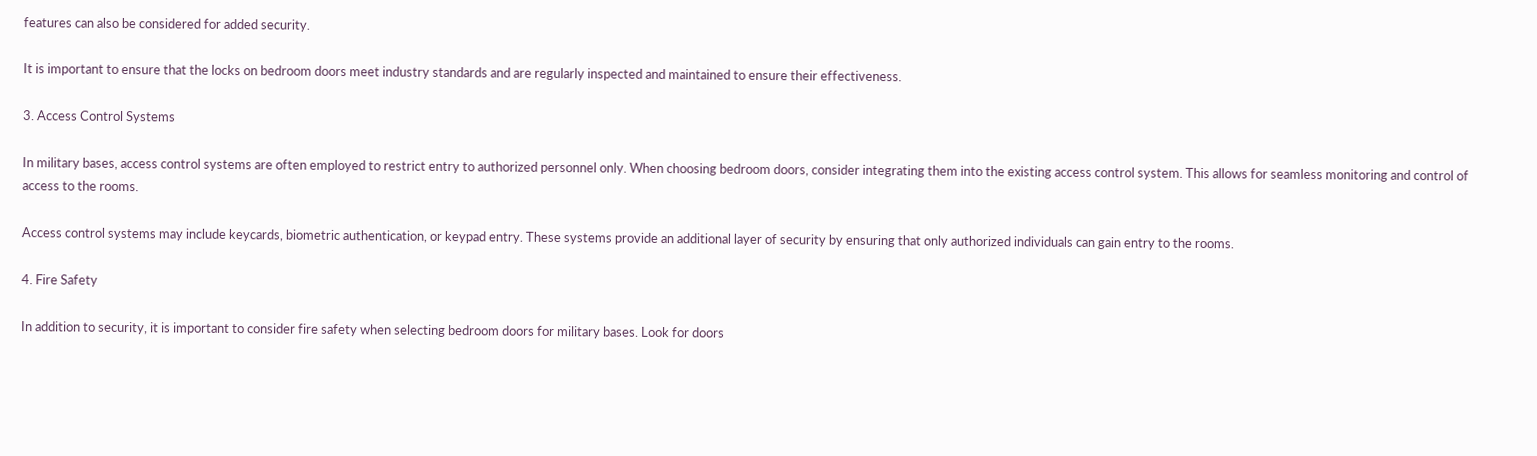features can also be considered for added security.

It is important to ensure that the locks on bedroom doors meet industry standards and are regularly inspected and maintained to ensure their effectiveness.

3. Access Control Systems

In military bases, access control systems are often employed to restrict entry to authorized personnel only. When choosing bedroom doors, consider integrating them into the existing access control system. This allows for seamless monitoring and control of access to the rooms.

Access control systems may include keycards, biometric authentication, or keypad entry. These systems provide an additional layer of security by ensuring that only authorized individuals can gain entry to the rooms.

4. Fire Safety

In addition to security, it is important to consider fire safety when selecting bedroom doors for military bases. Look for doors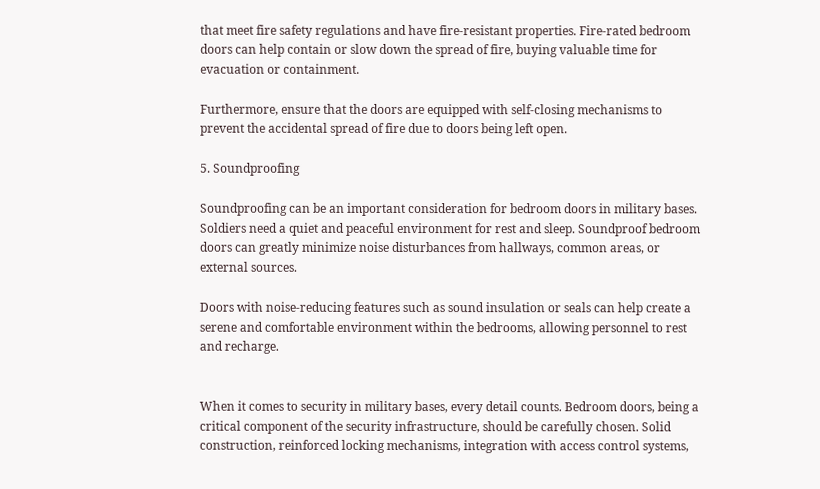that meet fire safety regulations and have fire-resistant properties. Fire-rated bedroom doors can help contain or slow down the spread of fire, buying valuable time for evacuation or containment.

Furthermore, ensure that the doors are equipped with self-closing mechanisms to prevent the accidental spread of fire due to doors being left open.

5. Soundproofing

Soundproofing can be an important consideration for bedroom doors in military bases. Soldiers need a quiet and peaceful environment for rest and sleep. Soundproof bedroom doors can greatly minimize noise disturbances from hallways, common areas, or external sources.

Doors with noise-reducing features such as sound insulation or seals can help create a serene and comfortable environment within the bedrooms, allowing personnel to rest and recharge.


When it comes to security in military bases, every detail counts. Bedroom doors, being a critical component of the security infrastructure, should be carefully chosen. Solid construction, reinforced locking mechanisms, integration with access control systems,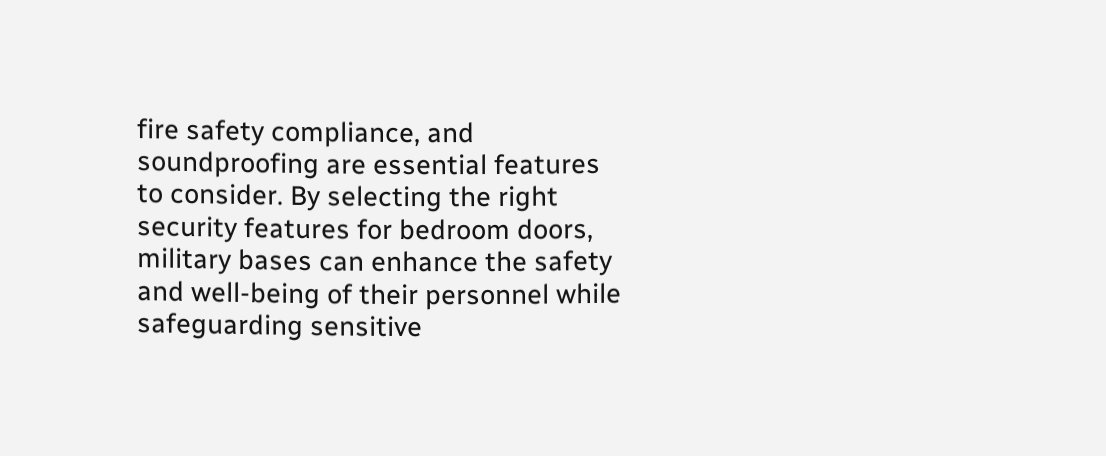fire safety compliance, and soundproofing are essential features to consider. By selecting the right security features for bedroom doors, military bases can enhance the safety and well-being of their personnel while safeguarding sensitive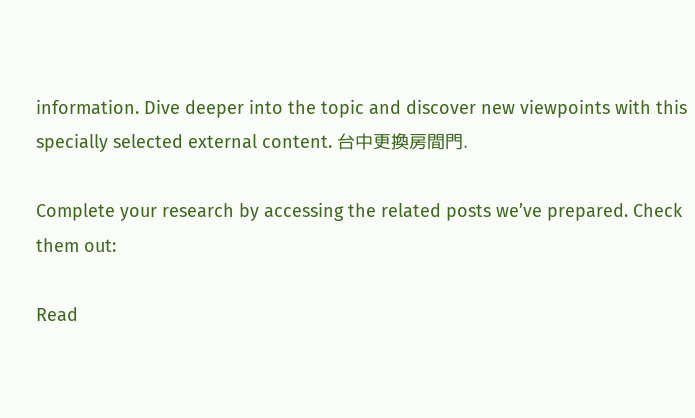information. Dive deeper into the topic and discover new viewpoints with this specially selected external content. 台中更換房間門.

Complete your research by accessing the related posts we’ve prepared. Check them out:

Read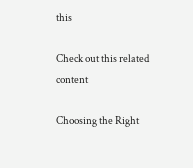this

Check out this related content

Choosing the Right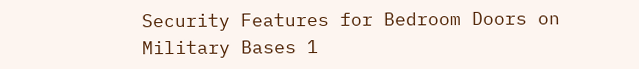Security Features for Bedroom Doors on Military Bases 1